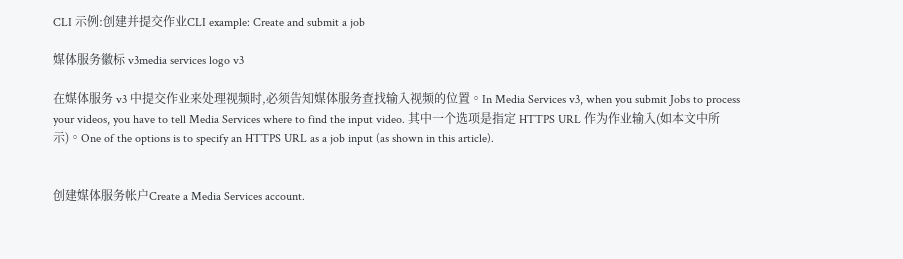CLI 示例:创建并提交作业CLI example: Create and submit a job

媒体服务徽标 v3media services logo v3

在媒体服务 v3 中提交作业来处理视频时,必须告知媒体服务查找输入视频的位置。In Media Services v3, when you submit Jobs to process your videos, you have to tell Media Services where to find the input video. 其中一个选项是指定 HTTPS URL 作为作业输入(如本文中所示)。One of the options is to specify an HTTPS URL as a job input (as shown in this article).


创建媒体服务帐户Create a Media Services account.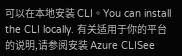可以在本地安装 CLI。You can install the CLI locally. 有关适用于你的平台的说明,请参阅安装 Azure CLISee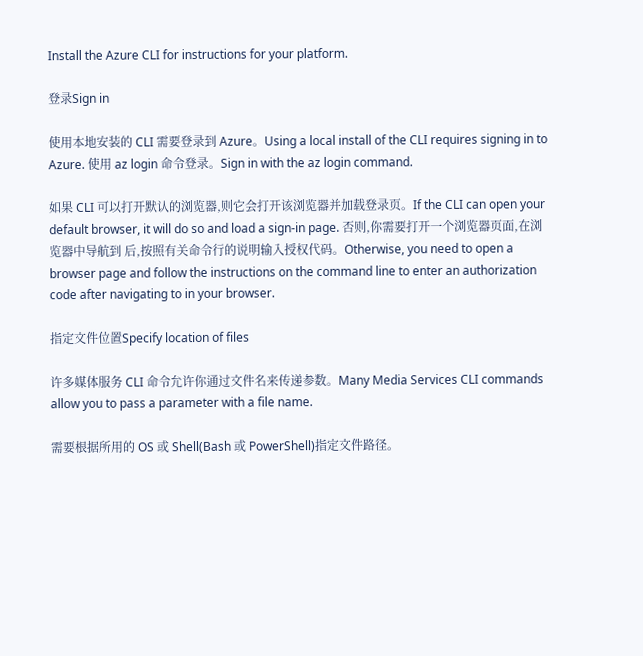Install the Azure CLI for instructions for your platform.

登录Sign in

使用本地安装的 CLI 需要登录到 Azure。Using a local install of the CLI requires signing in to Azure. 使用 az login 命令登录。Sign in with the az login command.

如果 CLI 可以打开默认的浏览器,则它会打开该浏览器并加载登录页。If the CLI can open your default browser, it will do so and load a sign-in page. 否则,你需要打开一个浏览器页面,在浏览器中导航到 后,按照有关命令行的说明输入授权代码。Otherwise, you need to open a browser page and follow the instructions on the command line to enter an authorization code after navigating to in your browser.

指定文件位置Specify location of files

许多媒体服务 CLI 命令允许你通过文件名来传递参数。Many Media Services CLI commands allow you to pass a parameter with a file name.

需要根据所用的 OS 或 Shell(Bash 或 PowerShell)指定文件路径。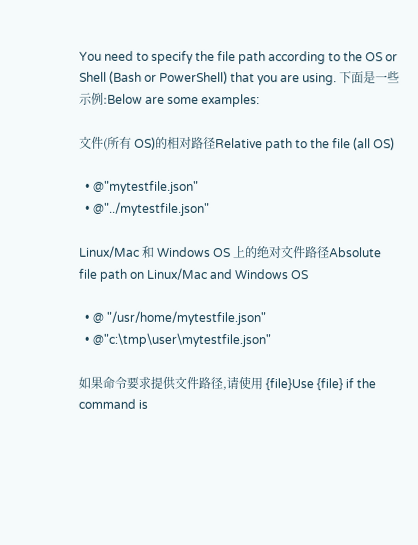You need to specify the file path according to the OS or Shell (Bash or PowerShell) that you are using. 下面是一些示例:Below are some examples:

文件(所有 OS)的相对路径Relative path to the file (all OS)

  • @"mytestfile.json"
  • @"../mytestfile.json"

Linux/Mac 和 Windows OS 上的绝对文件路径Absolute file path on Linux/Mac and Windows OS

  • @ "/usr/home/mytestfile.json"
  • @"c:\tmp\user\mytestfile.json"

如果命令要求提供文件路径,请使用 {file}Use {file} if the command is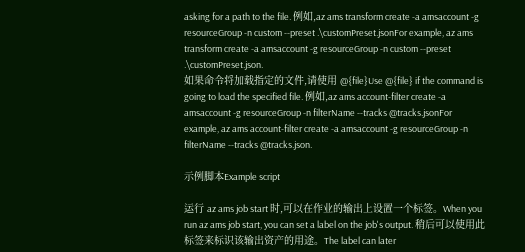asking for a path to the file. 例如,az ams transform create -a amsaccount -g resourceGroup -n custom --preset .\customPreset.jsonFor example, az ams transform create -a amsaccount -g resourceGroup -n custom --preset .\customPreset.json.
如果命令将加载指定的文件,请使用 @{file}Use @{file} if the command is going to load the specified file. 例如,az ams account-filter create -a amsaccount -g resourceGroup -n filterName --tracks @tracks.jsonFor example, az ams account-filter create -a amsaccount -g resourceGroup -n filterName --tracks @tracks.json.

示例脚本Example script

运行 az ams job start 时,可以在作业的输出上设置一个标签。When you run az ams job start, you can set a label on the job's output. 稍后可以使用此标签来标识该输出资产的用途。The label can later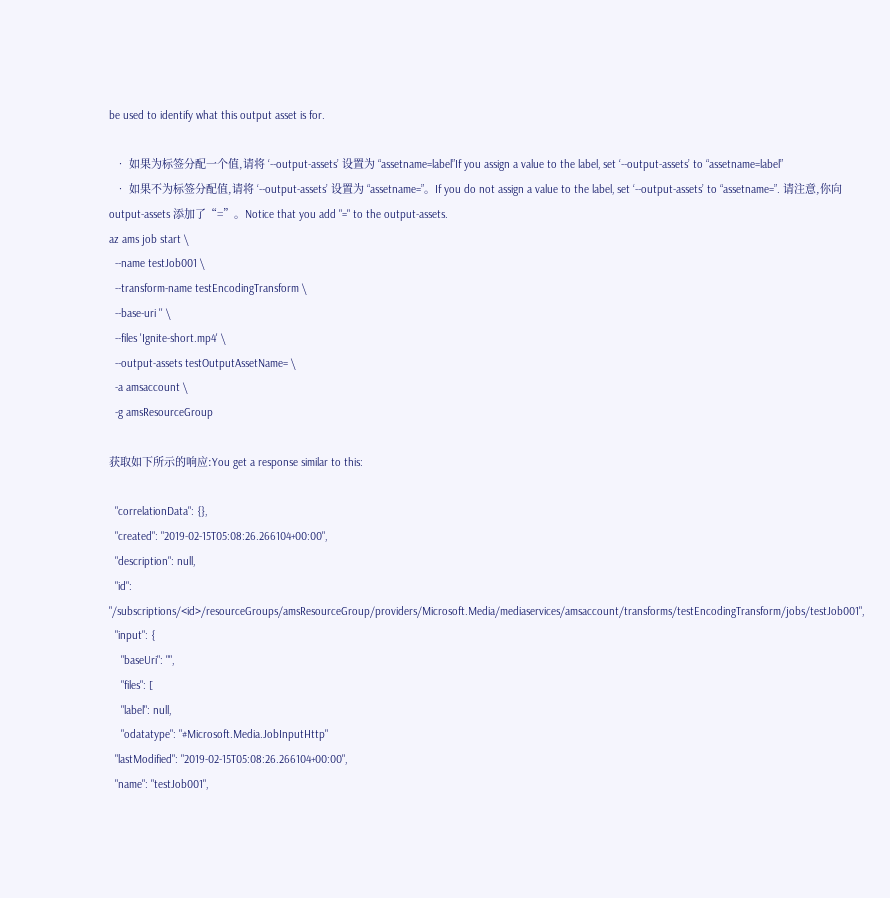be used to identify what this output asset is for.

  • 如果为标签分配一个值,请将 ‘--output-assets’ 设置为 “assetname=label”If you assign a value to the label, set ‘--output-assets’ to “assetname=label”
  • 如果不为标签分配值,请将 ‘--output-assets’ 设置为 “assetname=”。If you do not assign a value to the label, set ‘--output-assets’ to “assetname=”. 请注意,你向 output-assets 添加了“=”。Notice that you add "=" to the output-assets.
az ams job start \
  --name testJob001 \
  --transform-name testEncodingTransform \
  --base-uri '' \
  --files 'Ignite-short.mp4' \
  --output-assets testOutputAssetName= \
  -a amsaccount \
  -g amsResourceGroup

获取如下所示的响应:You get a response similar to this:

  "correlationData": {},
  "created": "2019-02-15T05:08:26.266104+00:00",
  "description": null,
  "id": "/subscriptions/<id>/resourceGroups/amsResourceGroup/providers/Microsoft.Media/mediaservices/amsaccount/transforms/testEncodingTransform/jobs/testJob001",
  "input": {
    "baseUri": "",
    "files": [
    "label": null,
    "odatatype": "#Microsoft.Media.JobInputHttp"
  "lastModified": "2019-02-15T05:08:26.266104+00:00",
  "name": "testJob001",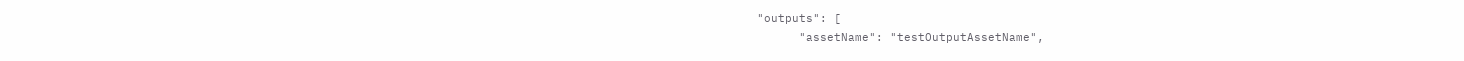"outputs": [
      "assetName": "testOutputAssetName",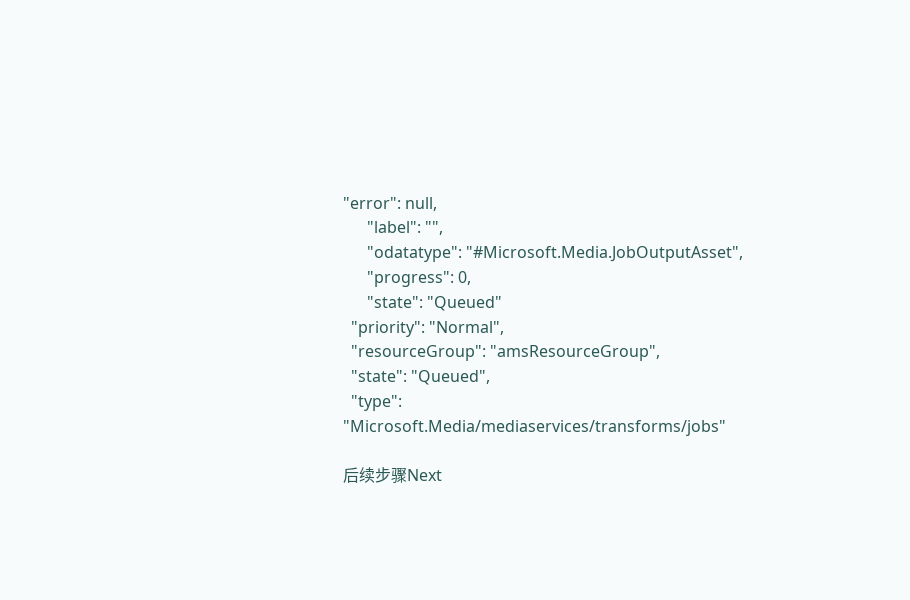"error": null,
      "label": "",
      "odatatype": "#Microsoft.Media.JobOutputAsset",
      "progress": 0,
      "state": "Queued"
  "priority": "Normal",
  "resourceGroup": "amsResourceGroup",
  "state": "Queued",
  "type": "Microsoft.Media/mediaservices/transforms/jobs"

后续步骤Next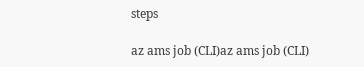steps

az ams job (CLI)az ams job (CLI)